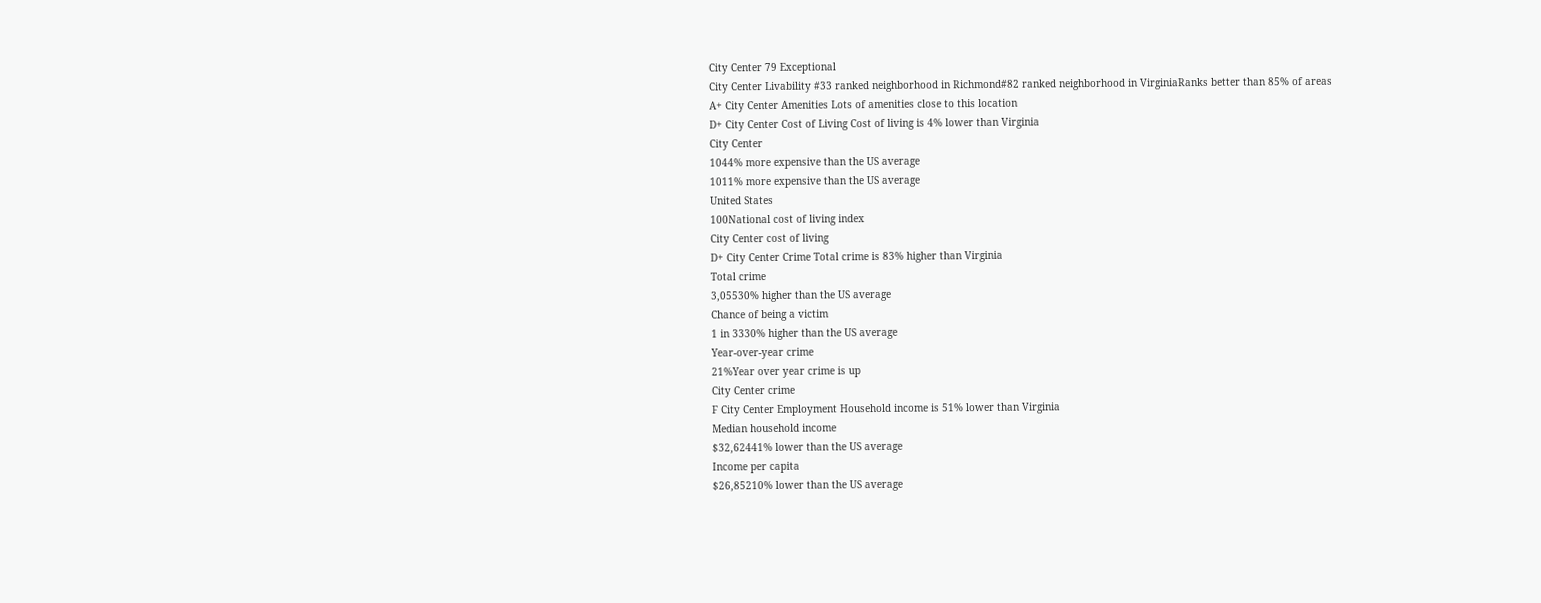City Center 79 Exceptional
City Center Livability #33 ranked neighborhood in Richmond#82 ranked neighborhood in VirginiaRanks better than 85% of areas
A+ City Center Amenities Lots of amenities close to this location
D+ City Center Cost of Living Cost of living is 4% lower than Virginia
City Center
1044% more expensive than the US average
1011% more expensive than the US average
United States
100National cost of living index
City Center cost of living
D+ City Center Crime Total crime is 83% higher than Virginia
Total crime
3,05530% higher than the US average
Chance of being a victim
1 in 3330% higher than the US average
Year-over-year crime
21%Year over year crime is up
City Center crime
F City Center Employment Household income is 51% lower than Virginia
Median household income
$32,62441% lower than the US average
Income per capita
$26,85210% lower than the US average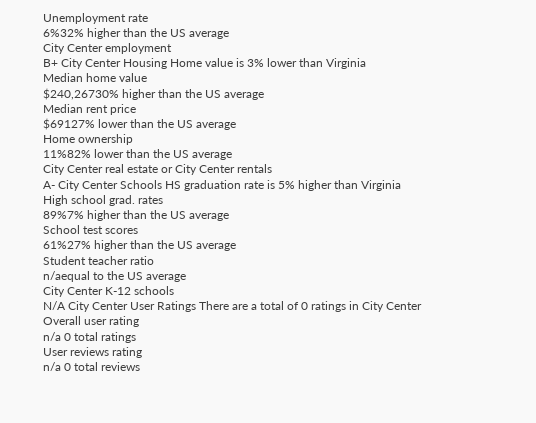Unemployment rate
6%32% higher than the US average
City Center employment
B+ City Center Housing Home value is 3% lower than Virginia
Median home value
$240,26730% higher than the US average
Median rent price
$69127% lower than the US average
Home ownership
11%82% lower than the US average
City Center real estate or City Center rentals
A- City Center Schools HS graduation rate is 5% higher than Virginia
High school grad. rates
89%7% higher than the US average
School test scores
61%27% higher than the US average
Student teacher ratio
n/aequal to the US average
City Center K-12 schools
N/A City Center User Ratings There are a total of 0 ratings in City Center
Overall user rating
n/a 0 total ratings
User reviews rating
n/a 0 total reviews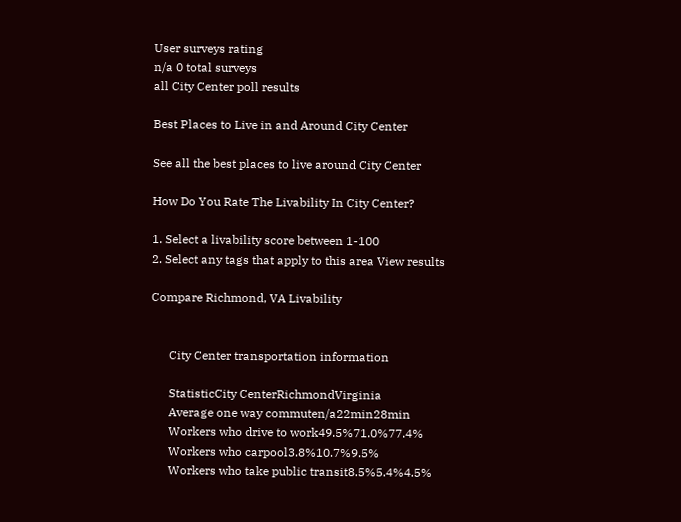User surveys rating
n/a 0 total surveys
all City Center poll results

Best Places to Live in and Around City Center

See all the best places to live around City Center

How Do You Rate The Livability In City Center?

1. Select a livability score between 1-100
2. Select any tags that apply to this area View results

Compare Richmond, VA Livability


      City Center transportation information

      StatisticCity CenterRichmondVirginia
      Average one way commuten/a22min28min
      Workers who drive to work49.5%71.0%77.4%
      Workers who carpool3.8%10.7%9.5%
      Workers who take public transit8.5%5.4%4.5%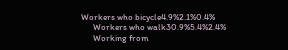Workers who bicycle4.9%2.1%0.4%
      Workers who walk30.9%5.4%2.4%
      Working from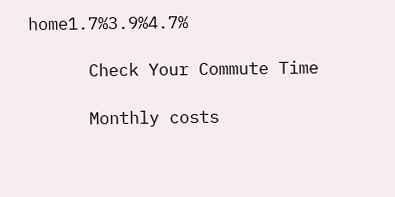home1.7%3.9%4.7%

      Check Your Commute Time

      Monthly costs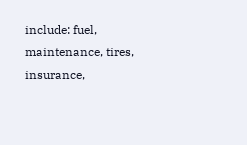include: fuel, maintenance, tires, insurance,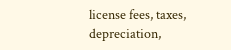license fees, taxes, depreciation,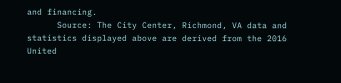and financing.
      Source: The City Center, Richmond, VA data and statistics displayed above are derived from the 2016 United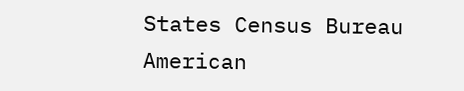States Census Bureau American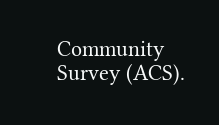Community Survey (ACS).